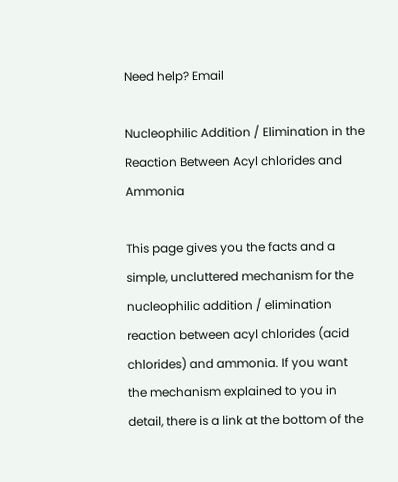Need help? Email

Nucleophilic Addition / Elimination in the Reaction Between Acyl chlorides and Ammonia

This page gives you the facts and a simple, uncluttered mechanism for the nucleophilic addition / elimination reaction between acyl chlorides (acid chlorides) and ammonia. If you want the mechanism explained to you in detail, there is a link at the bottom of the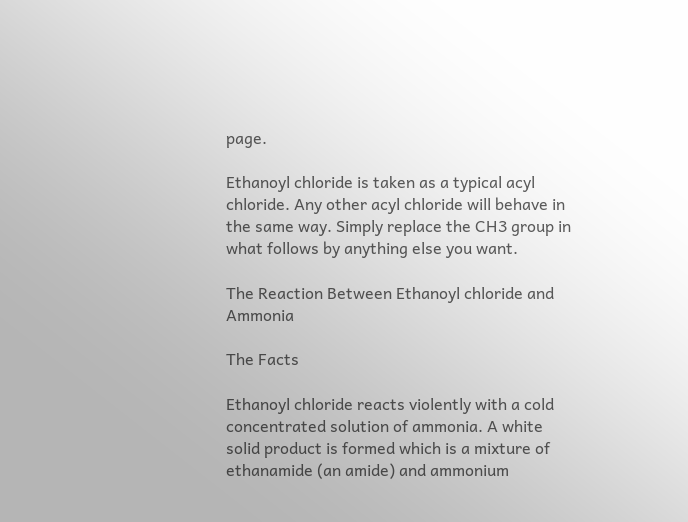page.

Ethanoyl chloride is taken as a typical acyl chloride. Any other acyl chloride will behave in the same way. Simply replace the CH3 group in what follows by anything else you want.

The Reaction Between Ethanoyl chloride and Ammonia

The Facts

Ethanoyl chloride reacts violently with a cold concentrated solution of ammonia. A white solid product is formed which is a mixture of ethanamide (an amide) and ammonium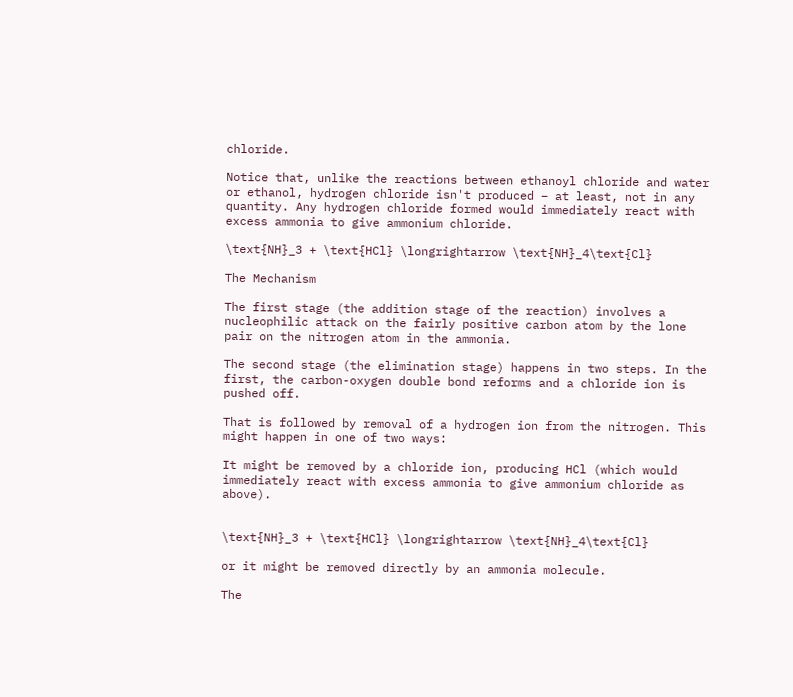chloride.

Notice that, unlike the reactions between ethanoyl chloride and water or ethanol, hydrogen chloride isn't produced – at least, not in any quantity. Any hydrogen chloride formed would immediately react with excess ammonia to give ammonium chloride.

\text{NH}_3 + \text{HCl} \longrightarrow \text{NH}_4\text{Cl}

The Mechanism

The first stage (the addition stage of the reaction) involves a nucleophilic attack on the fairly positive carbon atom by the lone pair on the nitrogen atom in the ammonia.

The second stage (the elimination stage) happens in two steps. In the first, the carbon-oxygen double bond reforms and a chloride ion is pushed off.

That is followed by removal of a hydrogen ion from the nitrogen. This might happen in one of two ways:

It might be removed by a chloride ion, producing HCl (which would immediately react with excess ammonia to give ammonium chloride as above).


\text{NH}_3 + \text{HCl} \longrightarrow \text{NH}_4\text{Cl}

or it might be removed directly by an ammonia molecule.

The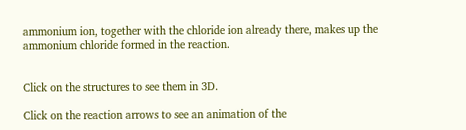ammonium ion, together with the chloride ion already there, makes up the ammonium chloride formed in the reaction.


Click on the structures to see them in 3D.

Click on the reaction arrows to see an animation of the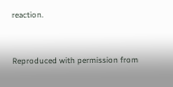reaction.


Reproduced with permission from